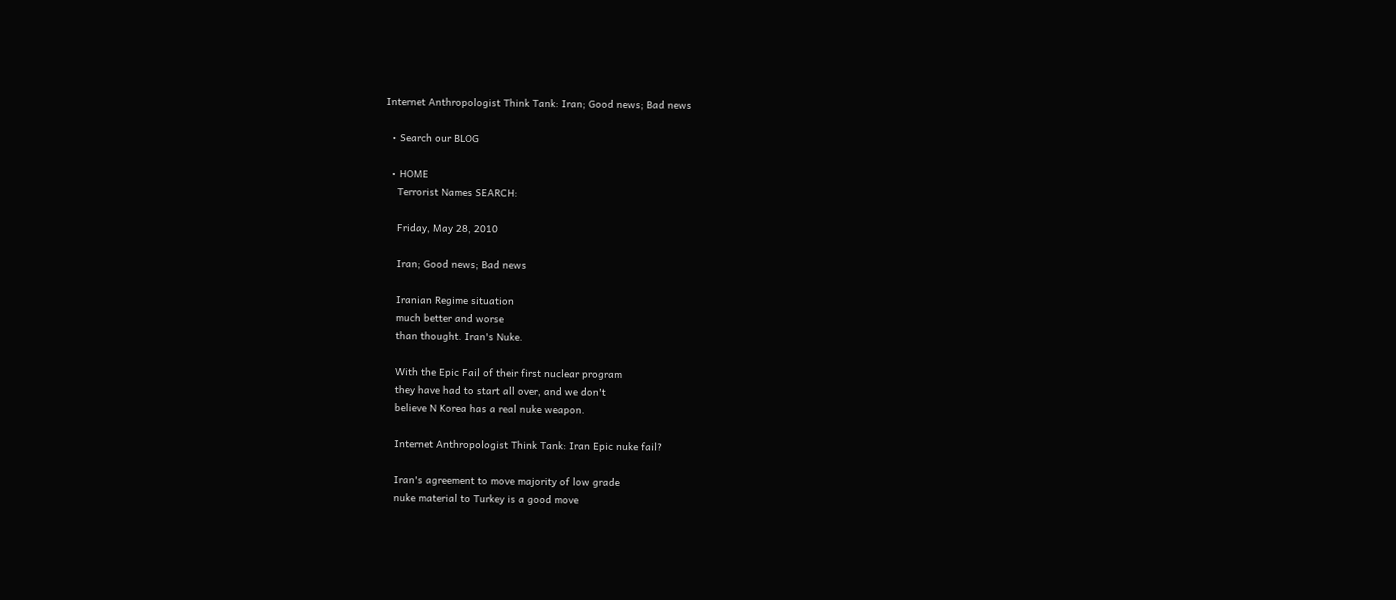Internet Anthropologist Think Tank: Iran; Good news; Bad news

  • Search our BLOG

  • HOME
    Terrorist Names SEARCH:

    Friday, May 28, 2010

    Iran; Good news; Bad news

    Iranian Regime situation
    much better and worse
    than thought. Iran's Nuke.

    With the Epic Fail of their first nuclear program
    they have had to start all over, and we don't
    believe N Korea has a real nuke weapon.

    Internet Anthropologist Think Tank: Iran Epic nuke fail?

    Iran's agreement to move majority of low grade
    nuke material to Turkey is a good move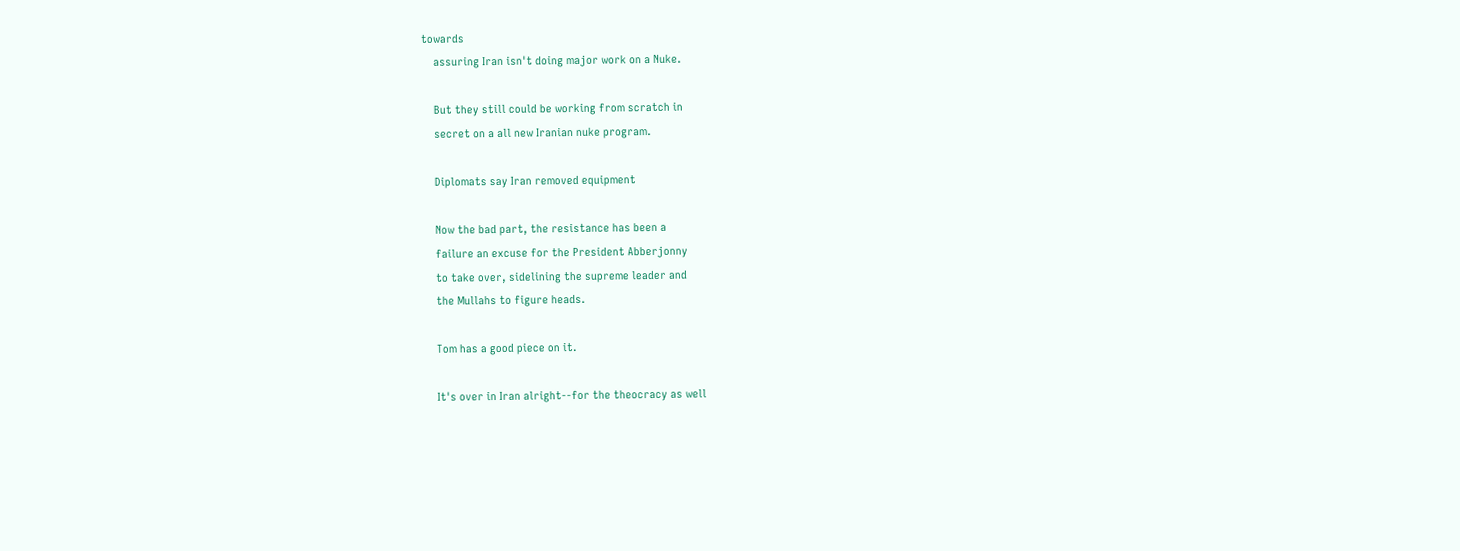towards
    assuring Iran isn't doing major work on a Nuke.

    But they still could be working from scratch in
    secret on a all new Iranian nuke program.

    Diplomats say Iran removed equipment

    Now the bad part, the resistance has been a
    failure an excuse for the President Abberjonny
    to take over, sidelining the supreme leader and
    the Mullahs to figure heads.

    Tom has a good piece on it.

    It's over in Iran alright--for the theocracy as well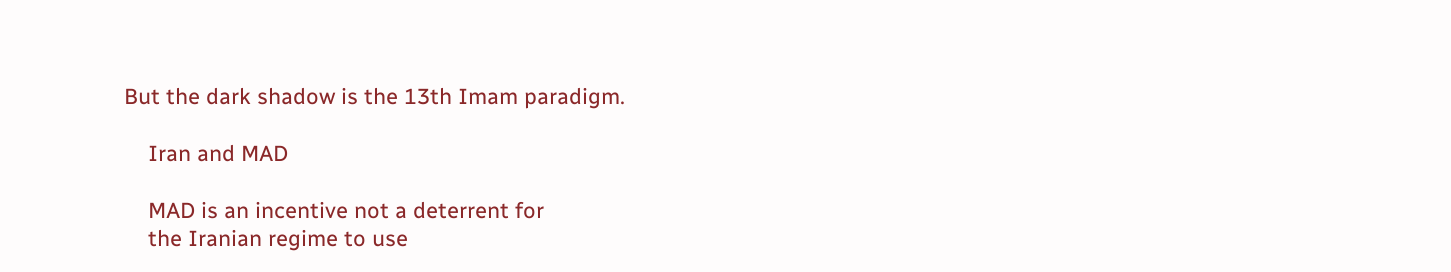But the dark shadow is the 13th Imam paradigm.

    Iran and MAD

    MAD is an incentive not a deterrent for
    the Iranian regime to use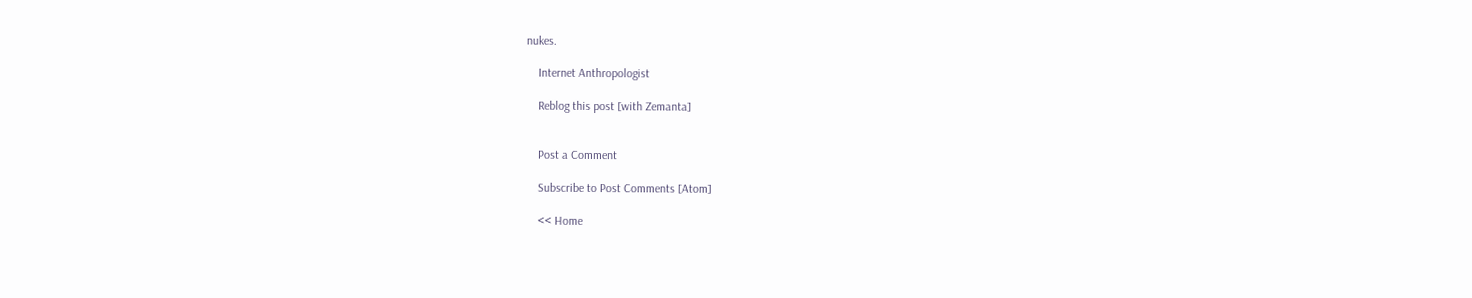nukes.

    Internet Anthropologist

    Reblog this post [with Zemanta]


    Post a Comment

    Subscribe to Post Comments [Atom]

    << Home